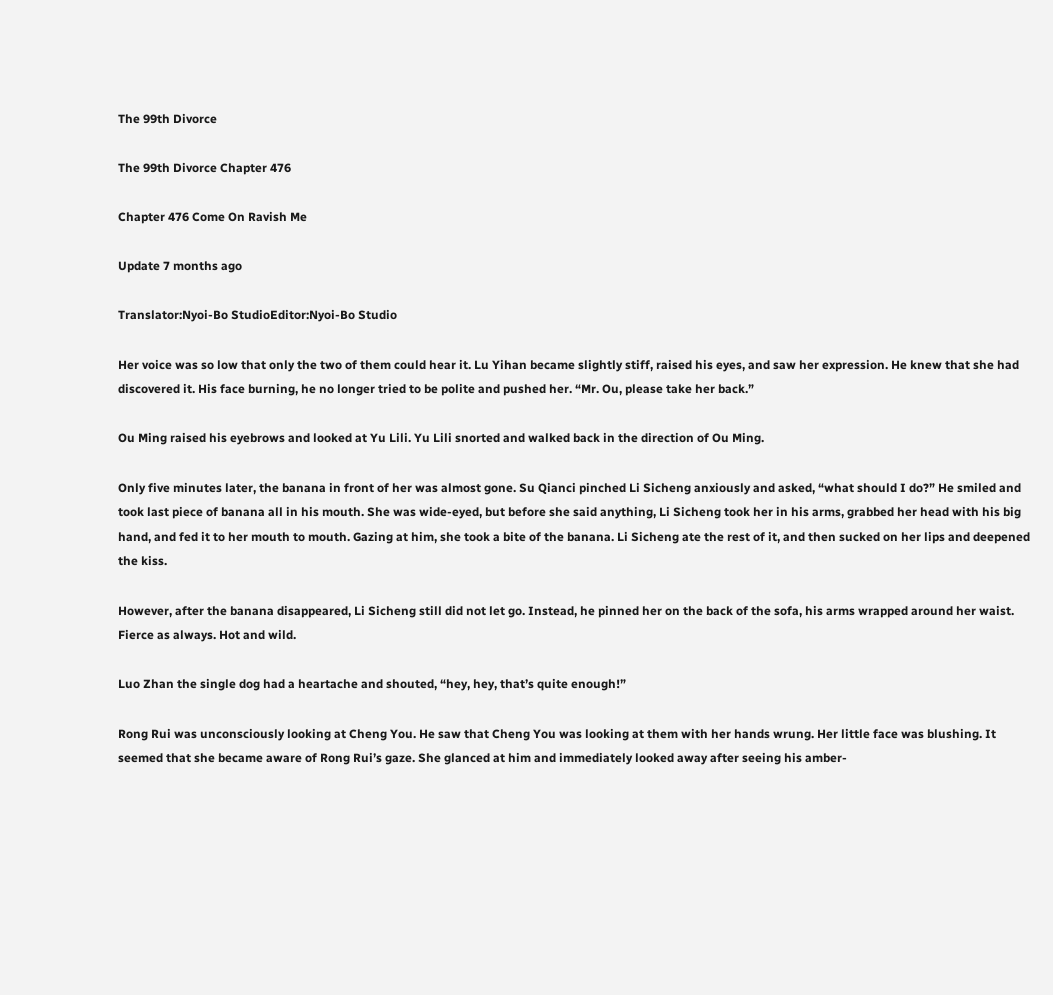The 99th Divorce

The 99th Divorce Chapter 476

Chapter 476 Come On Ravish Me

Update 7 months ago

Translator:Nyoi-Bo StudioEditor:Nyoi-Bo Studio

Her voice was so low that only the two of them could hear it. Lu Yihan became slightly stiff, raised his eyes, and saw her expression. He knew that she had discovered it. His face burning, he no longer tried to be polite and pushed her. “Mr. Ou, please take her back.”

Ou Ming raised his eyebrows and looked at Yu Lili. Yu Lili snorted and walked back in the direction of Ou Ming.

Only five minutes later, the banana in front of her was almost gone. Su Qianci pinched Li Sicheng anxiously and asked, “what should I do?” He smiled and took last piece of banana all in his mouth. She was wide-eyed, but before she said anything, Li Sicheng took her in his arms, grabbed her head with his big hand, and fed it to her mouth to mouth. Gazing at him, she took a bite of the banana. Li Sicheng ate the rest of it, and then sucked on her lips and deepened the kiss.

However, after the banana disappeared, Li Sicheng still did not let go. Instead, he pinned her on the back of the sofa, his arms wrapped around her waist. Fierce as always. Hot and wild.

Luo Zhan the single dog had a heartache and shouted, “hey, hey, that’s quite enough!”

Rong Rui was unconsciously looking at Cheng You. He saw that Cheng You was looking at them with her hands wrung. Her little face was blushing. It seemed that she became aware of Rong Rui’s gaze. She glanced at him and immediately looked away after seeing his amber-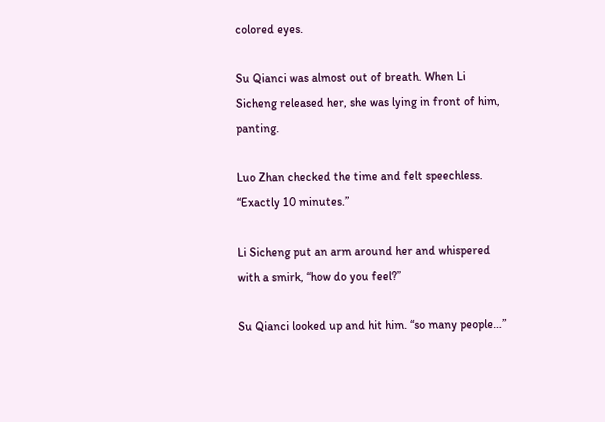colored eyes.

Su Qianci was almost out of breath. When Li Sicheng released her, she was lying in front of him, panting.

Luo Zhan checked the time and felt speechless. “Exactly 10 minutes.”

Li Sicheng put an arm around her and whispered with a smirk, “how do you feel?”

Su Qianci looked up and hit him. “so many people…”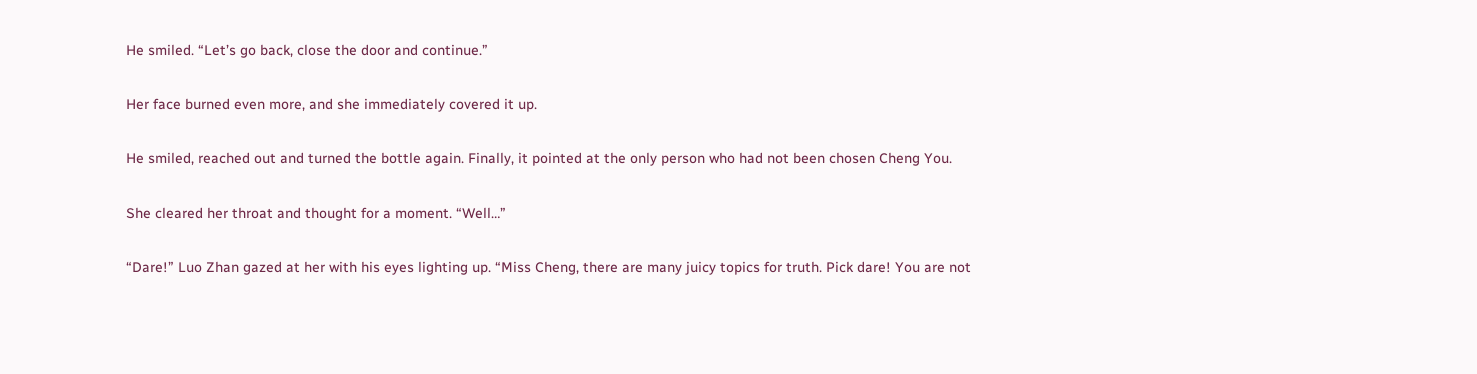He smiled. “Let’s go back, close the door and continue.”

Her face burned even more, and she immediately covered it up.

He smiled, reached out and turned the bottle again. Finally, it pointed at the only person who had not been chosen Cheng You.

She cleared her throat and thought for a moment. “Well…”

“Dare!” Luo Zhan gazed at her with his eyes lighting up. “Miss Cheng, there are many juicy topics for truth. Pick dare! You are not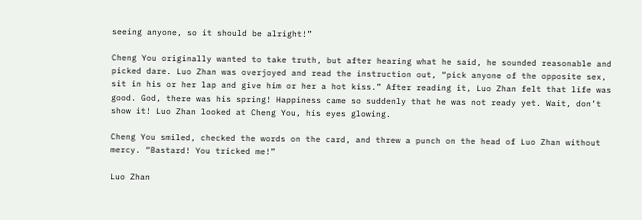seeing anyone, so it should be alright!”

Cheng You originally wanted to take truth, but after hearing what he said, he sounded reasonable and picked dare. Luo Zhan was overjoyed and read the instruction out, “pick anyone of the opposite sex, sit in his or her lap and give him or her a hot kiss.” After reading it, Luo Zhan felt that life was good. God, there was his spring! Happiness came so suddenly that he was not ready yet. Wait, don’t show it! Luo Zhan looked at Cheng You, his eyes glowing.

Cheng You smiled, checked the words on the card, and threw a punch on the head of Luo Zhan without mercy. “Bastard! You tricked me!”

Luo Zhan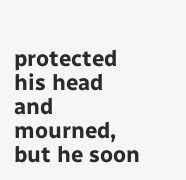protected his head and mourned, but he soon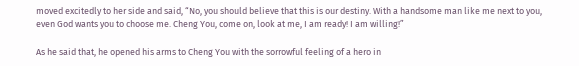moved excitedly to her side and said, “No, you should believe that this is our destiny. With a handsome man like me next to you, even God wants you to choose me. Cheng You, come on, look at me, I am ready! I am willing!”

As he said that, he opened his arms to Cheng You with the sorrowful feeling of a hero in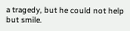a tragedy, but he could not help but smile.